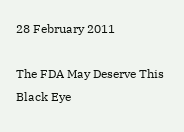28 February 2011

The FDA May Deserve This Black Eye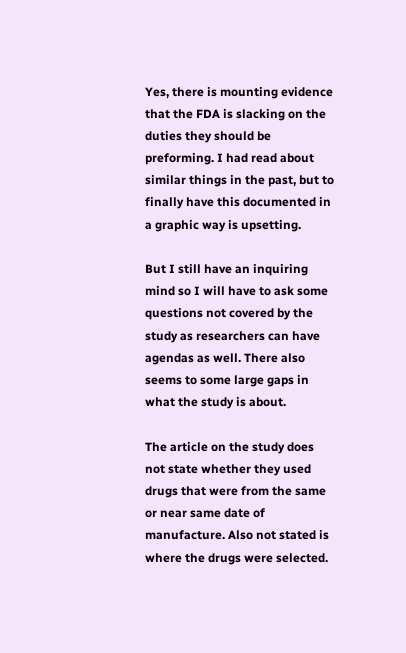Yes, there is mounting evidence that the FDA is slacking on the duties they should be preforming. I had read about similar things in the past, but to finally have this documented in a graphic way is upsetting.

But I still have an inquiring mind so I will have to ask some questions not covered by the study as researchers can have agendas as well. There also seems to some large gaps in what the study is about.

The article on the study does not state whether they used drugs that were from the same or near same date of manufacture. Also not stated is where the drugs were selected.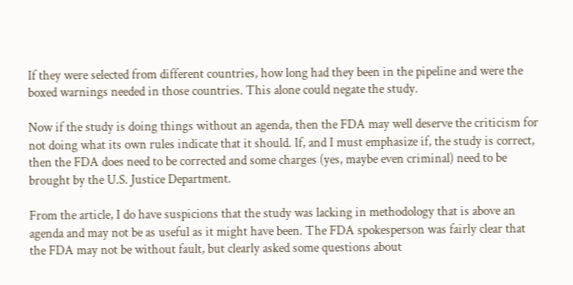If they were selected from different countries, how long had they been in the pipeline and were the boxed warnings needed in those countries. This alone could negate the study.

Now if the study is doing things without an agenda, then the FDA may well deserve the criticism for not doing what its own rules indicate that it should. If, and I must emphasize if, the study is correct, then the FDA does need to be corrected and some charges (yes, maybe even criminal) need to be brought by the U.S. Justice Department.

From the article, I do have suspicions that the study was lacking in methodology that is above an agenda and may not be as useful as it might have been. The FDA spokesperson was fairly clear that the FDA may not be without fault, but clearly asked some questions about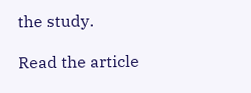the study.

Read the article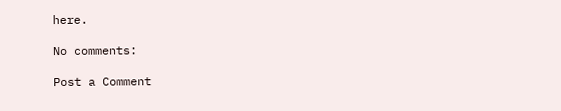here.

No comments:

Post a Comment